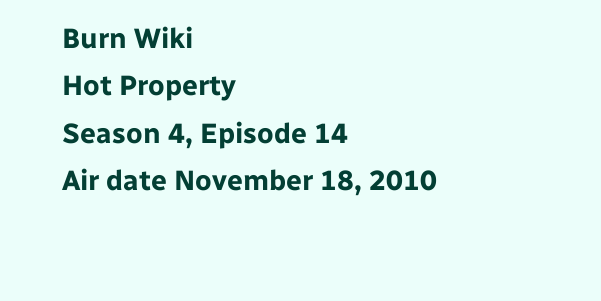Burn Wiki
Hot Property
Season 4, Episode 14
Air date November 18, 2010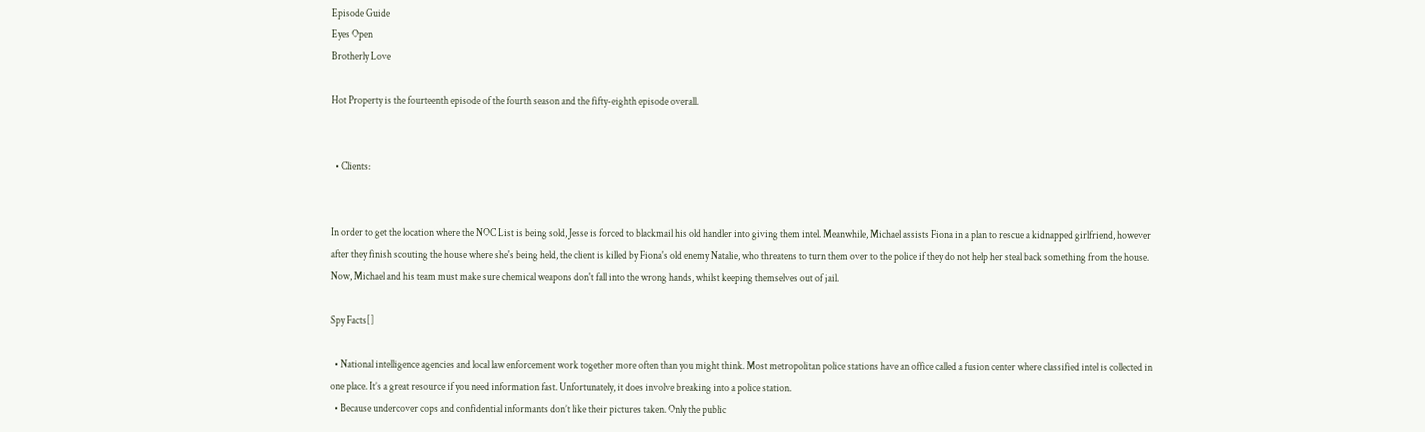Episode Guide
Eyes Open
Brotherly Love

Hot Property is the fourteenth episode of the fourth season and the fifty-eighth episode overall.


  • Clients:


In order to get the location where the NOC List is being sold, Jesse is forced to blackmail his old handler into giving them intel. Meanwhile, Michael assists Fiona in a plan to rescue a kidnapped girlfriend, however after they finish scouting the house where she's being held, the client is killed by Fiona's old enemy Natalie, who threatens to turn them over to the police if they do not help her steal back something from the house. Now, Michael and his team must make sure chemical weapons don't fall into the wrong hands, whilst keeping themselves out of jail.

Spy Facts[]

  • National intelligence agencies and local law enforcement work together more often than you might think. Most metropolitan police stations have an office called a fusion center where classified intel is collected in one place. It’s a great resource if you need information fast. Unfortunately, it does involve breaking into a police station.
  • Because undercover cops and confidential informants don’t like their pictures taken. Only the public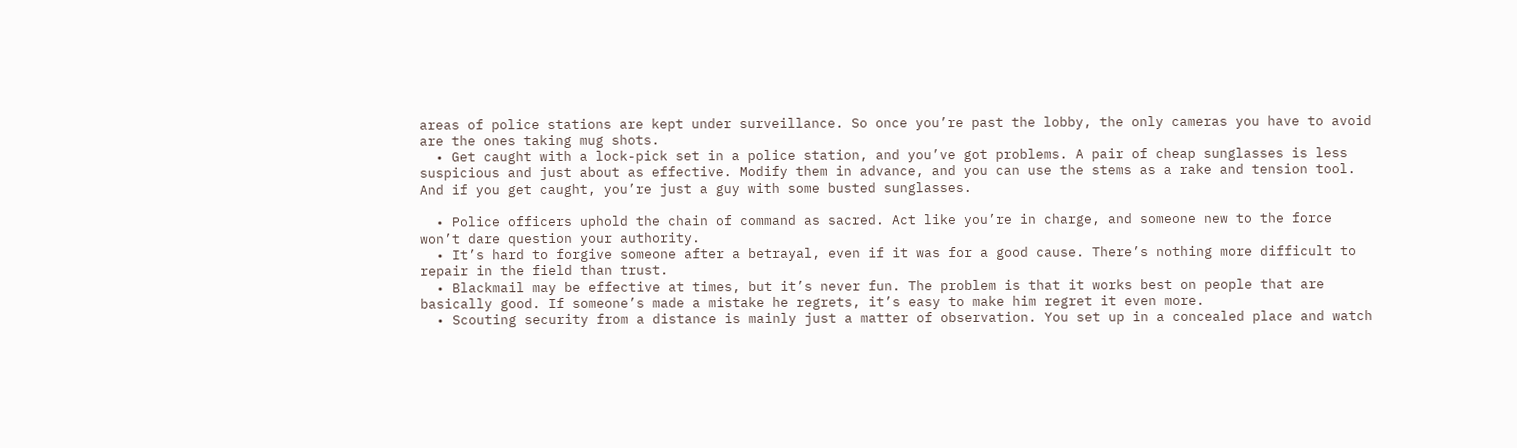areas of police stations are kept under surveillance. So once you’re past the lobby, the only cameras you have to avoid are the ones taking mug shots.
  • Get caught with a lock-pick set in a police station, and you’ve got problems. A pair of cheap sunglasses is less suspicious and just about as effective. Modify them in advance, and you can use the stems as a rake and tension tool. And if you get caught, you’re just a guy with some busted sunglasses.

  • Police officers uphold the chain of command as sacred. Act like you’re in charge, and someone new to the force won’t dare question your authority.
  • It’s hard to forgive someone after a betrayal, even if it was for a good cause. There’s nothing more difficult to repair in the field than trust.
  • Blackmail may be effective at times, but it’s never fun. The problem is that it works best on people that are basically good. If someone’s made a mistake he regrets, it’s easy to make him regret it even more.
  • Scouting security from a distance is mainly just a matter of observation. You set up in a concealed place and watch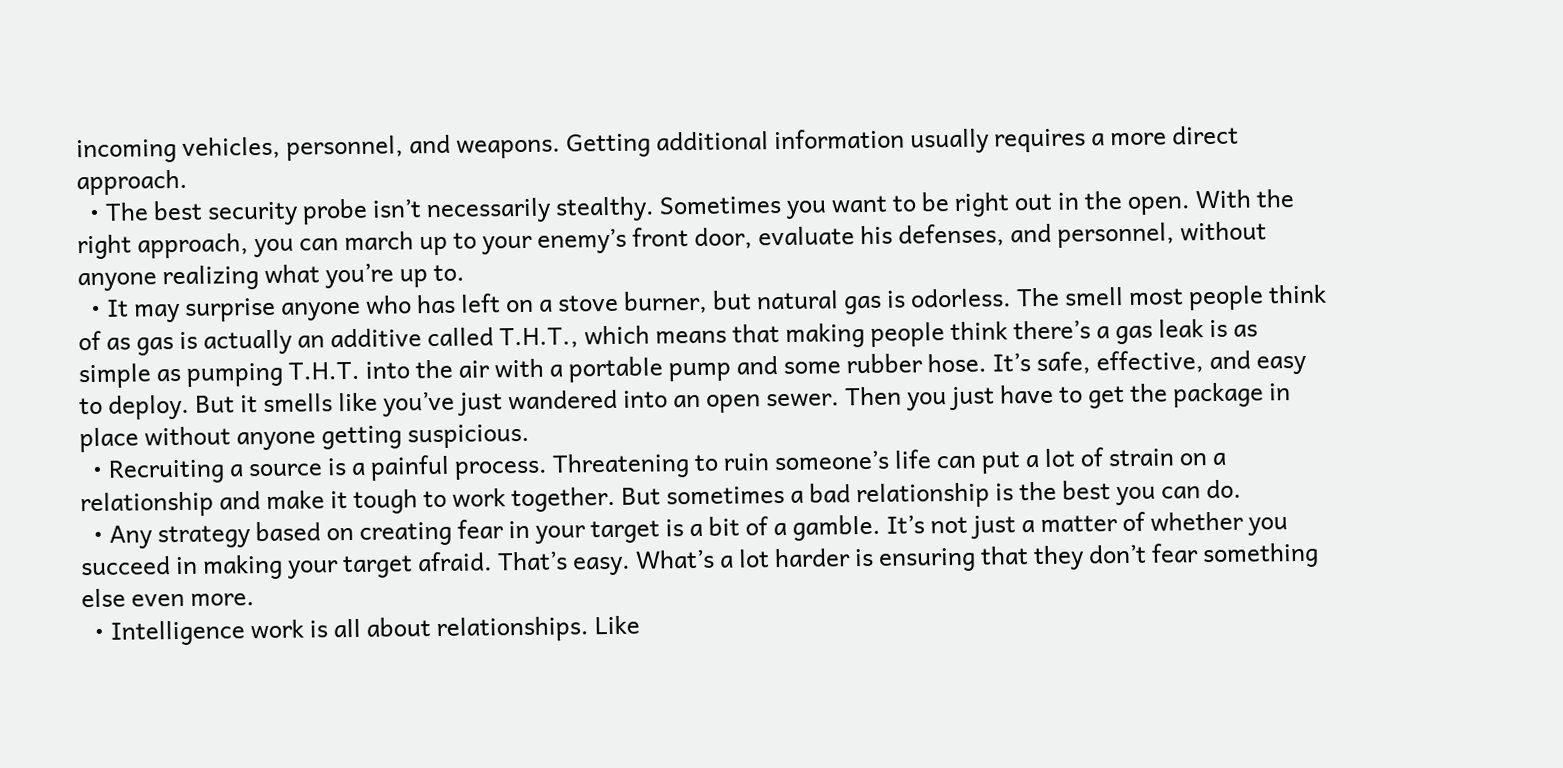incoming vehicles, personnel, and weapons. Getting additional information usually requires a more direct approach.
  • The best security probe isn’t necessarily stealthy. Sometimes you want to be right out in the open. With the right approach, you can march up to your enemy’s front door, evaluate his defenses, and personnel, without anyone realizing what you’re up to.
  • It may surprise anyone who has left on a stove burner, but natural gas is odorless. The smell most people think of as gas is actually an additive called T.H.T., which means that making people think there’s a gas leak is as simple as pumping T.H.T. into the air with a portable pump and some rubber hose. It’s safe, effective, and easy to deploy. But it smells like you’ve just wandered into an open sewer. Then you just have to get the package in place without anyone getting suspicious.
  • Recruiting a source is a painful process. Threatening to ruin someone’s life can put a lot of strain on a relationship and make it tough to work together. But sometimes a bad relationship is the best you can do.
  • Any strategy based on creating fear in your target is a bit of a gamble. It’s not just a matter of whether you succeed in making your target afraid. That’s easy. What’s a lot harder is ensuring that they don’t fear something else even more.
  • Intelligence work is all about relationships. Like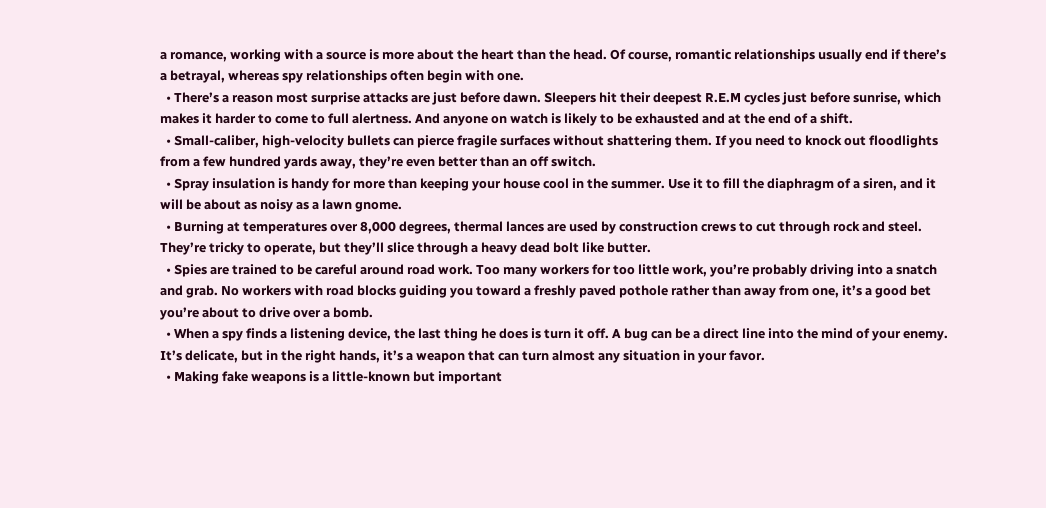a romance, working with a source is more about the heart than the head. Of course, romantic relationships usually end if there’s a betrayal, whereas spy relationships often begin with one.
  • There’s a reason most surprise attacks are just before dawn. Sleepers hit their deepest R.E.M cycles just before sunrise, which makes it harder to come to full alertness. And anyone on watch is likely to be exhausted and at the end of a shift.
  • Small-caliber, high-velocity bullets can pierce fragile surfaces without shattering them. If you need to knock out floodlights from a few hundred yards away, they’re even better than an off switch.
  • Spray insulation is handy for more than keeping your house cool in the summer. Use it to fill the diaphragm of a siren, and it will be about as noisy as a lawn gnome.
  • Burning at temperatures over 8,000 degrees, thermal lances are used by construction crews to cut through rock and steel. They’re tricky to operate, but they’ll slice through a heavy dead bolt like butter.
  • Spies are trained to be careful around road work. Too many workers for too little work, you’re probably driving into a snatch and grab. No workers with road blocks guiding you toward a freshly paved pothole rather than away from one, it’s a good bet you’re about to drive over a bomb.
  • When a spy finds a listening device, the last thing he does is turn it off. A bug can be a direct line into the mind of your enemy. It’s delicate, but in the right hands, it’s a weapon that can turn almost any situation in your favor.
  • Making fake weapons is a little-known but important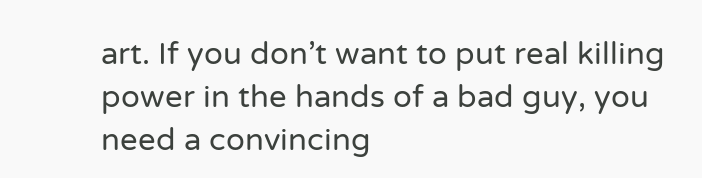art. If you don’t want to put real killing power in the hands of a bad guy, you need a convincing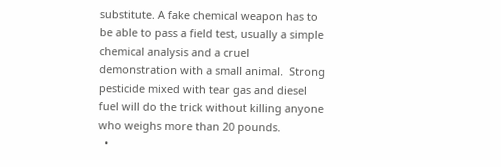substitute. A fake chemical weapon has to be able to pass a field test, usually a simple chemical analysis and a cruel demonstration with a small animal.  Strong pesticide mixed with tear gas and diesel fuel will do the trick without killing anyone who weighs more than 20 pounds.
  •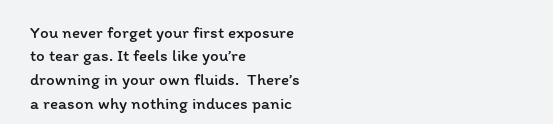You never forget your first exposure to tear gas. It feels like you’re drowning in your own fluids.  There’s a reason why nothing induces panic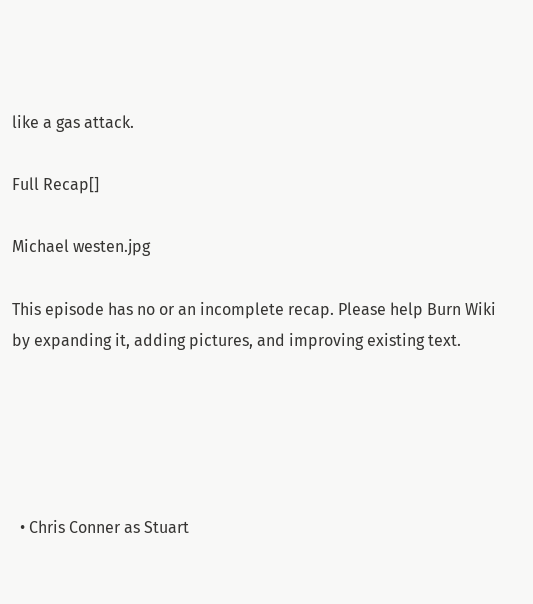like a gas attack.

Full Recap[]

Michael westen.jpg

This episode has no or an incomplete recap. Please help Burn Wiki by expanding it, adding pictures, and improving existing text.





  • Chris Conner as Stuart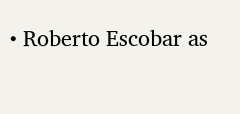• Roberto Escobar as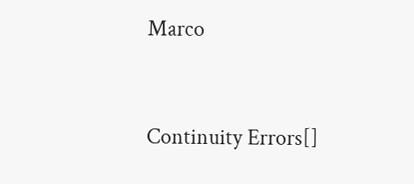Marco


Continuity Errors[]